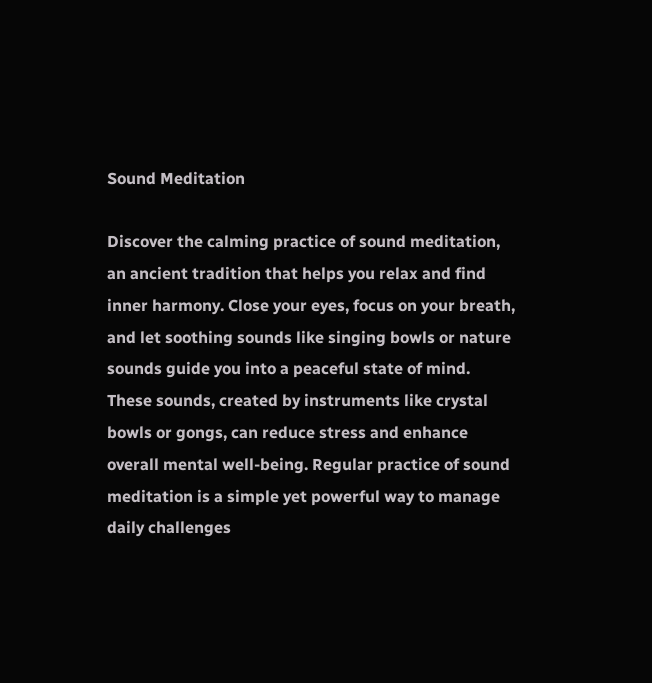Sound Meditation

Discover the calming practice of sound meditation, an ancient tradition that helps you relax and find inner harmony. Close your eyes, focus on your breath, and let soothing sounds like singing bowls or nature sounds guide you into a peaceful state of mind. These sounds, created by instruments like crystal bowls or gongs, can reduce stress and enhance overall mental well-being. Regular practice of sound meditation is a simple yet powerful way to manage daily challenges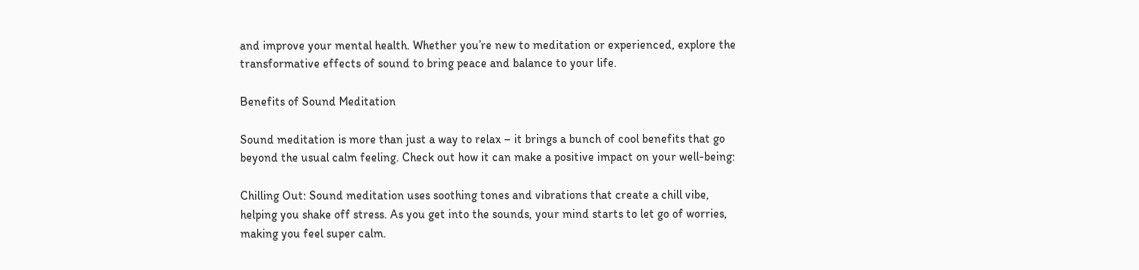and improve your mental health. Whether you’re new to meditation or experienced, explore the transformative effects of sound to bring peace and balance to your life.

Benefits of Sound Meditation

Sound meditation is more than just a way to relax – it brings a bunch of cool benefits that go beyond the usual calm feeling. Check out how it can make a positive impact on your well-being:

Chilling Out: Sound meditation uses soothing tones and vibrations that create a chill vibe, helping you shake off stress. As you get into the sounds, your mind starts to let go of worries, making you feel super calm.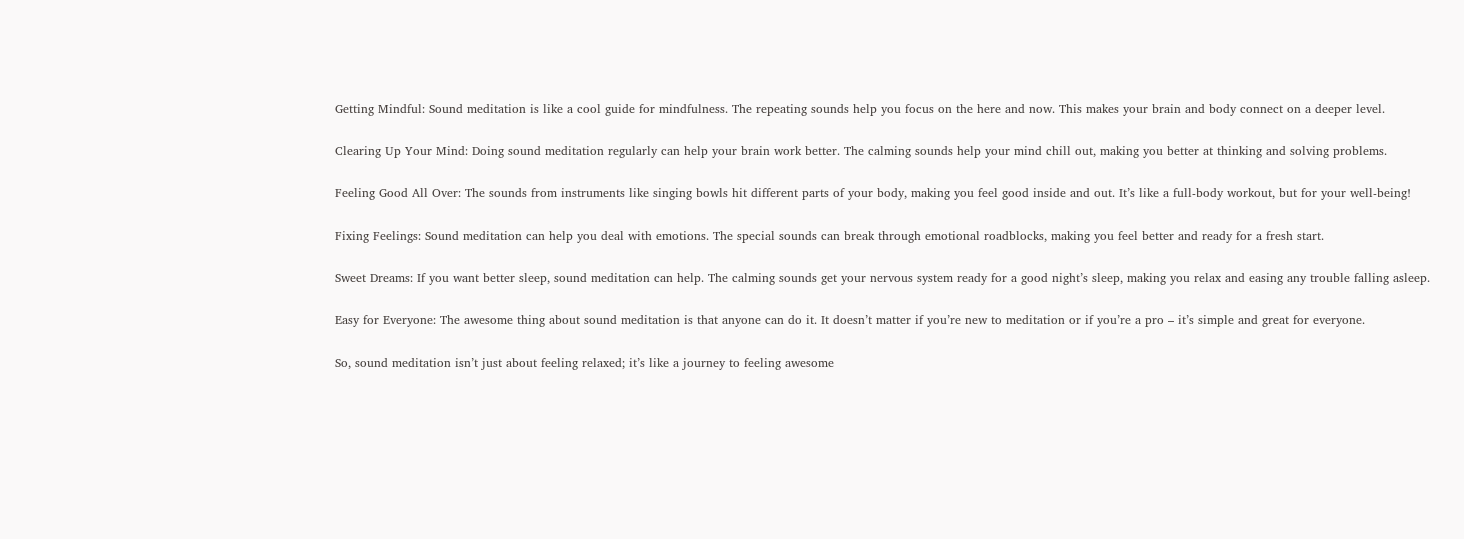Getting Mindful: Sound meditation is like a cool guide for mindfulness. The repeating sounds help you focus on the here and now. This makes your brain and body connect on a deeper level.

Clearing Up Your Mind: Doing sound meditation regularly can help your brain work better. The calming sounds help your mind chill out, making you better at thinking and solving problems.

Feeling Good All Over: The sounds from instruments like singing bowls hit different parts of your body, making you feel good inside and out. It’s like a full-body workout, but for your well-being!

Fixing Feelings: Sound meditation can help you deal with emotions. The special sounds can break through emotional roadblocks, making you feel better and ready for a fresh start.

Sweet Dreams: If you want better sleep, sound meditation can help. The calming sounds get your nervous system ready for a good night’s sleep, making you relax and easing any trouble falling asleep.

Easy for Everyone: The awesome thing about sound meditation is that anyone can do it. It doesn’t matter if you’re new to meditation or if you’re a pro – it’s simple and great for everyone.

So, sound meditation isn’t just about feeling relaxed; it’s like a journey to feeling awesome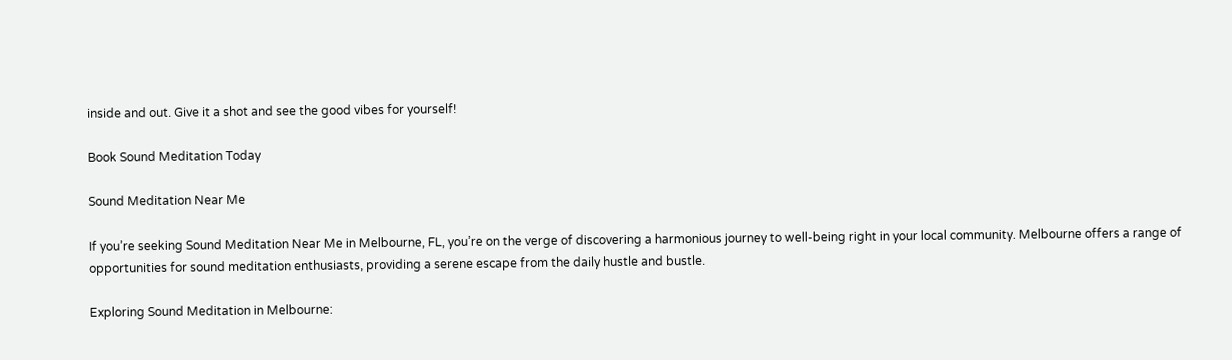inside and out. Give it a shot and see the good vibes for yourself!

Book Sound Meditation Today

Sound Meditation Near Me

If you’re seeking Sound Meditation Near Me in Melbourne, FL, you’re on the verge of discovering a harmonious journey to well-being right in your local community. Melbourne offers a range of opportunities for sound meditation enthusiasts, providing a serene escape from the daily hustle and bustle.

Exploring Sound Meditation in Melbourne: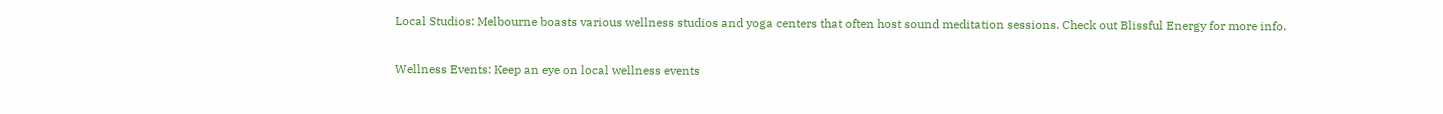Local Studios: Melbourne boasts various wellness studios and yoga centers that often host sound meditation sessions. Check out Blissful Energy for more info.

Wellness Events: Keep an eye on local wellness events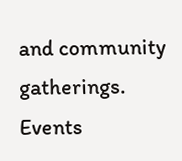and community gatherings. Events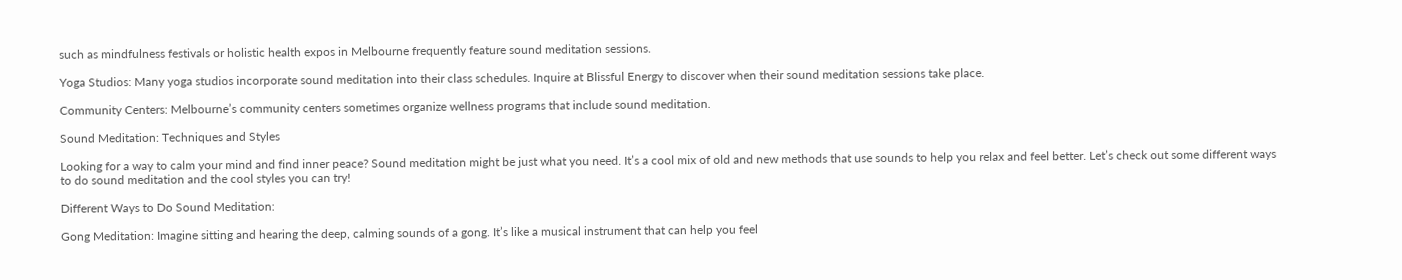such as mindfulness festivals or holistic health expos in Melbourne frequently feature sound meditation sessions.

Yoga Studios: Many yoga studios incorporate sound meditation into their class schedules. Inquire at Blissful Energy to discover when their sound meditation sessions take place.

Community Centers: Melbourne’s community centers sometimes organize wellness programs that include sound meditation.

Sound Meditation: Techniques and Styles

Looking for a way to calm your mind and find inner peace? Sound meditation might be just what you need. It’s a cool mix of old and new methods that use sounds to help you relax and feel better. Let’s check out some different ways to do sound meditation and the cool styles you can try!

Different Ways to Do Sound Meditation:

Gong Meditation: Imagine sitting and hearing the deep, calming sounds of a gong. It’s like a musical instrument that can help you feel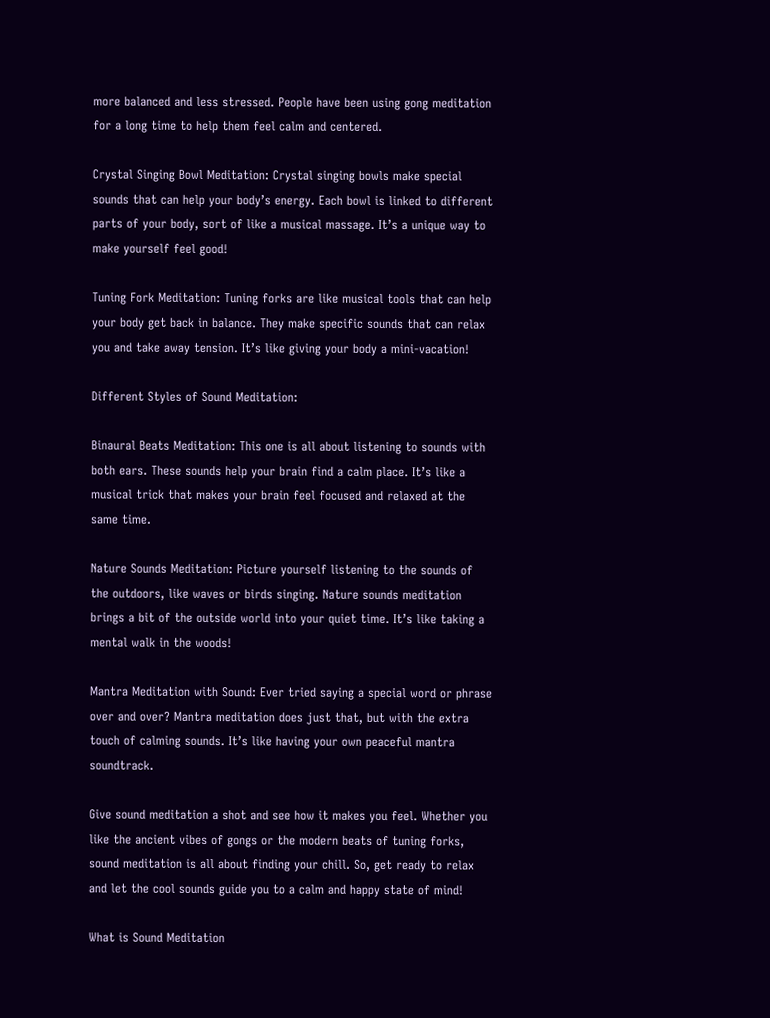more balanced and less stressed. People have been using gong meditation for a long time to help them feel calm and centered.

Crystal Singing Bowl Meditation: Crystal singing bowls make special sounds that can help your body’s energy. Each bowl is linked to different parts of your body, sort of like a musical massage. It’s a unique way to make yourself feel good!

Tuning Fork Meditation: Tuning forks are like musical tools that can help your body get back in balance. They make specific sounds that can relax you and take away tension. It’s like giving your body a mini-vacation!

Different Styles of Sound Meditation:

Binaural Beats Meditation: This one is all about listening to sounds with both ears. These sounds help your brain find a calm place. It’s like a musical trick that makes your brain feel focused and relaxed at the same time.

Nature Sounds Meditation: Picture yourself listening to the sounds of the outdoors, like waves or birds singing. Nature sounds meditation brings a bit of the outside world into your quiet time. It’s like taking a mental walk in the woods!

Mantra Meditation with Sound: Ever tried saying a special word or phrase over and over? Mantra meditation does just that, but with the extra touch of calming sounds. It’s like having your own peaceful mantra soundtrack.

Give sound meditation a shot and see how it makes you feel. Whether you like the ancient vibes of gongs or the modern beats of tuning forks, sound meditation is all about finding your chill. So, get ready to relax and let the cool sounds guide you to a calm and happy state of mind!

What is Sound Meditation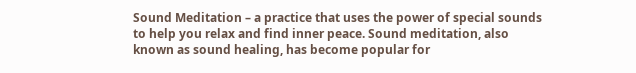Sound Meditation – a practice that uses the power of special sounds to help you relax and find inner peace. Sound meditation, also known as sound healing, has become popular for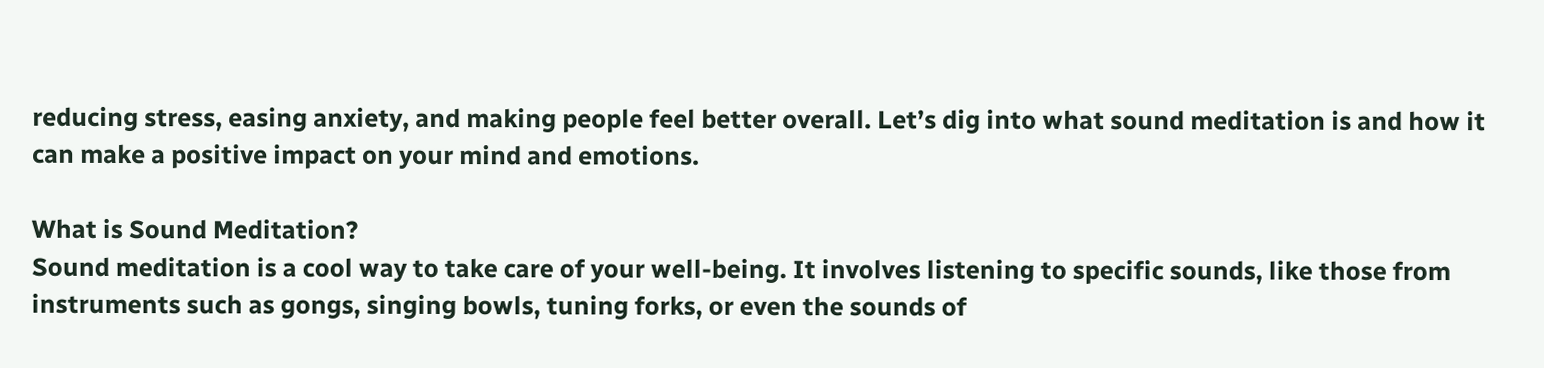reducing stress, easing anxiety, and making people feel better overall. Let’s dig into what sound meditation is and how it can make a positive impact on your mind and emotions.

What is Sound Meditation?
Sound meditation is a cool way to take care of your well-being. It involves listening to specific sounds, like those from instruments such as gongs, singing bowls, tuning forks, or even the sounds of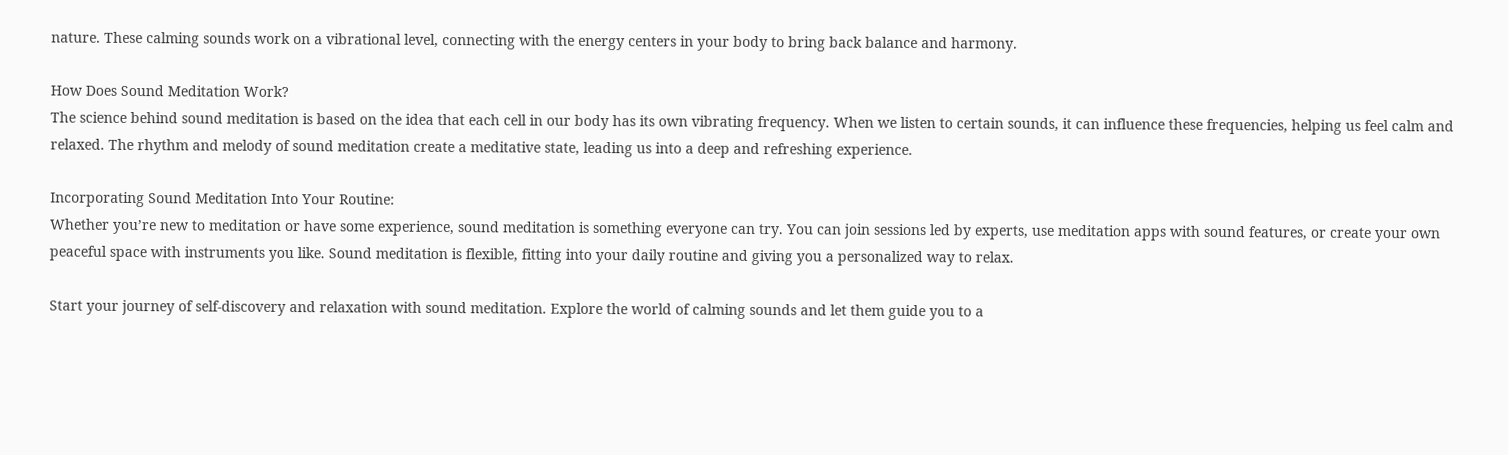nature. These calming sounds work on a vibrational level, connecting with the energy centers in your body to bring back balance and harmony.

How Does Sound Meditation Work?
The science behind sound meditation is based on the idea that each cell in our body has its own vibrating frequency. When we listen to certain sounds, it can influence these frequencies, helping us feel calm and relaxed. The rhythm and melody of sound meditation create a meditative state, leading us into a deep and refreshing experience.

Incorporating Sound Meditation Into Your Routine:
Whether you’re new to meditation or have some experience, sound meditation is something everyone can try. You can join sessions led by experts, use meditation apps with sound features, or create your own peaceful space with instruments you like. Sound meditation is flexible, fitting into your daily routine and giving you a personalized way to relax.

Start your journey of self-discovery and relaxation with sound meditation. Explore the world of calming sounds and let them guide you to a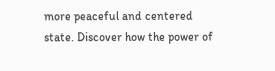more peaceful and centered state. Discover how the power of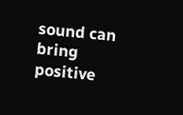sound can bring positive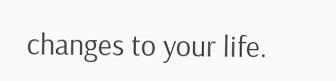changes to your life.